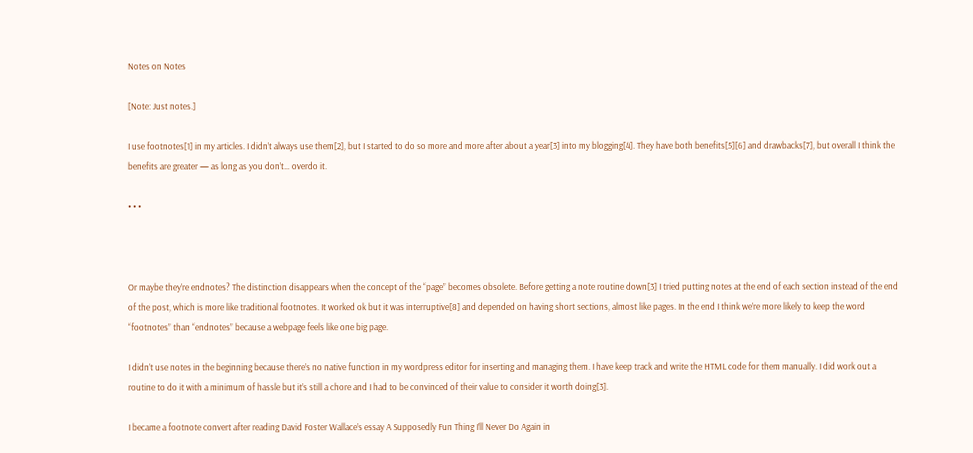Notes on Notes

[Note: Just notes.]

I use footnotes[1] in my articles. I didn’t always use them[2], but I started to do so more and more after about a year[3] into my blogging[4]. They have both benefits[5][6] and drawbacks[7], but overall I think the benefits are greater — as long as you don’t… overdo it.

• • •



Or maybe they’re endnotes? The distinction disappears when the concept of the “page” becomes obsolete. Before getting a note routine down[3] I tried putting notes at the end of each section instead of the end of the post, which is more like traditional footnotes. It worked ok but it was interruptive[8] and depended on having short sections, almost like pages. In the end I think we’re more likely to keep the word “footnotes” than “endnotes” because a webpage feels like one big page.

I didn’t use notes in the beginning because there’s no native function in my wordpress editor for inserting and managing them. I have keep track and write the HTML code for them manually. I did work out a routine to do it with a minimum of hassle but it’s still a chore and I had to be convinced of their value to consider it worth doing[3].

I became a footnote convert after reading David Foster Wallace’s essay A Supposedly Fun Thing I’ll Never Do Again in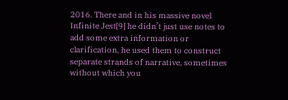2016. There and in his massive novel Infinite Jest[9] he didn’t just use notes to add some extra information or clarification, he used them to construct separate strands of narrative, sometimes without which you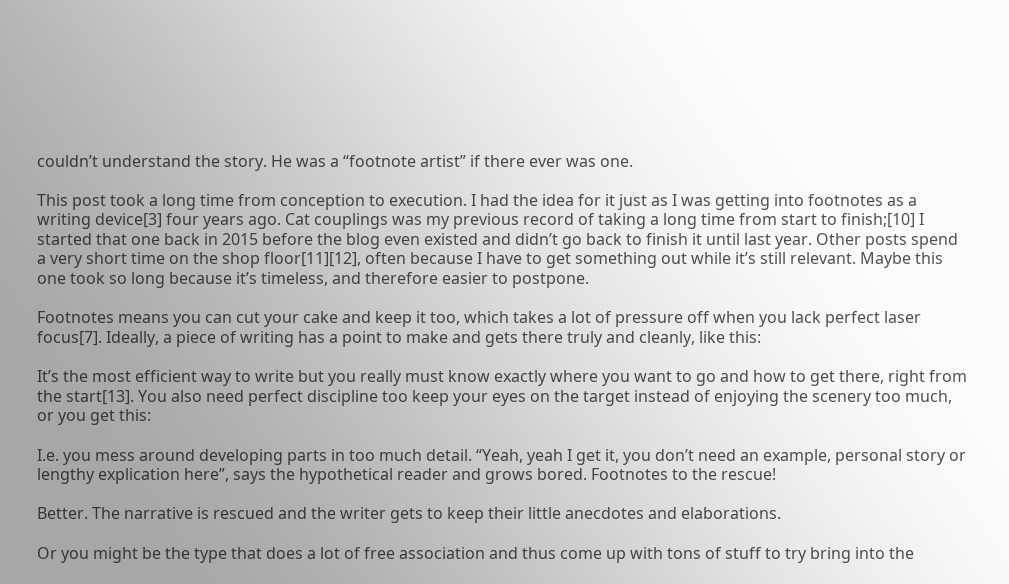couldn’t understand the story. He was a “footnote artist” if there ever was one.

This post took a long time from conception to execution. I had the idea for it just as I was getting into footnotes as a writing device[3] four years ago. Cat couplings was my previous record of taking a long time from start to finish;[10] I started that one back in 2015 before the blog even existed and didn’t go back to finish it until last year. Other posts spend a very short time on the shop floor[11][12], often because I have to get something out while it’s still relevant. Maybe this one took so long because it’s timeless, and therefore easier to postpone.

Footnotes means you can cut your cake and keep it too, which takes a lot of pressure off when you lack perfect laser focus[7]. Ideally, a piece of writing has a point to make and gets there truly and cleanly, like this:

It’s the most efficient way to write but you really must know exactly where you want to go and how to get there, right from the start[13]. You also need perfect discipline too keep your eyes on the target instead of enjoying the scenery too much, or you get this:

I.e. you mess around developing parts in too much detail. “Yeah, yeah I get it, you don’t need an example, personal story or lengthy explication here”, says the hypothetical reader and grows bored. Footnotes to the rescue!

Better. The narrative is rescued and the writer gets to keep their little anecdotes and elaborations.

Or you might be the type that does a lot of free association and thus come up with tons of stuff to try bring into the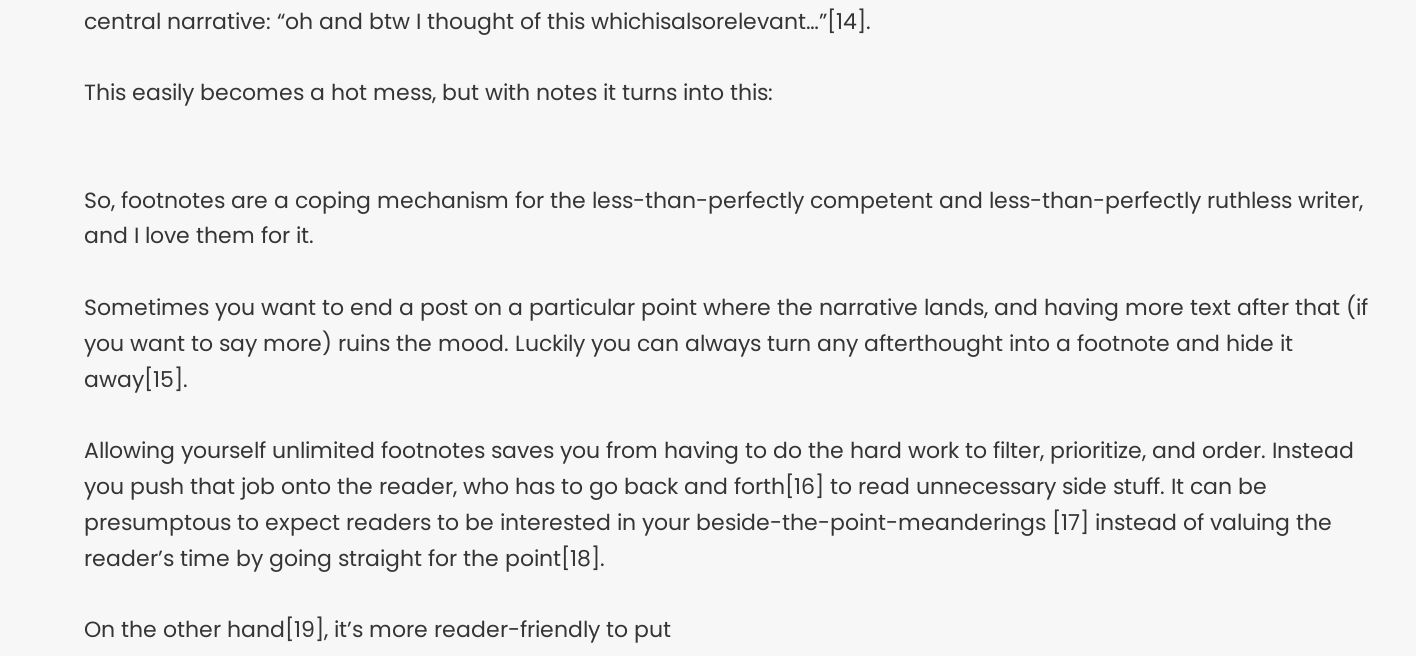central narrative: “oh and btw I thought of this whichisalsorelevant…”[14].

This easily becomes a hot mess, but with notes it turns into this:


So, footnotes are a coping mechanism for the less-than-perfectly competent and less-than-perfectly ruthless writer, and I love them for it.

Sometimes you want to end a post on a particular point where the narrative lands, and having more text after that (if you want to say more) ruins the mood. Luckily you can always turn any afterthought into a footnote and hide it away[15].

Allowing yourself unlimited footnotes saves you from having to do the hard work to filter, prioritize, and order. Instead you push that job onto the reader, who has to go back and forth[16] to read unnecessary side stuff. It can be presumptous to expect readers to be interested in your beside-the-point-meanderings [17] instead of valuing the reader’s time by going straight for the point[18].

On the other hand[19], it’s more reader-friendly to put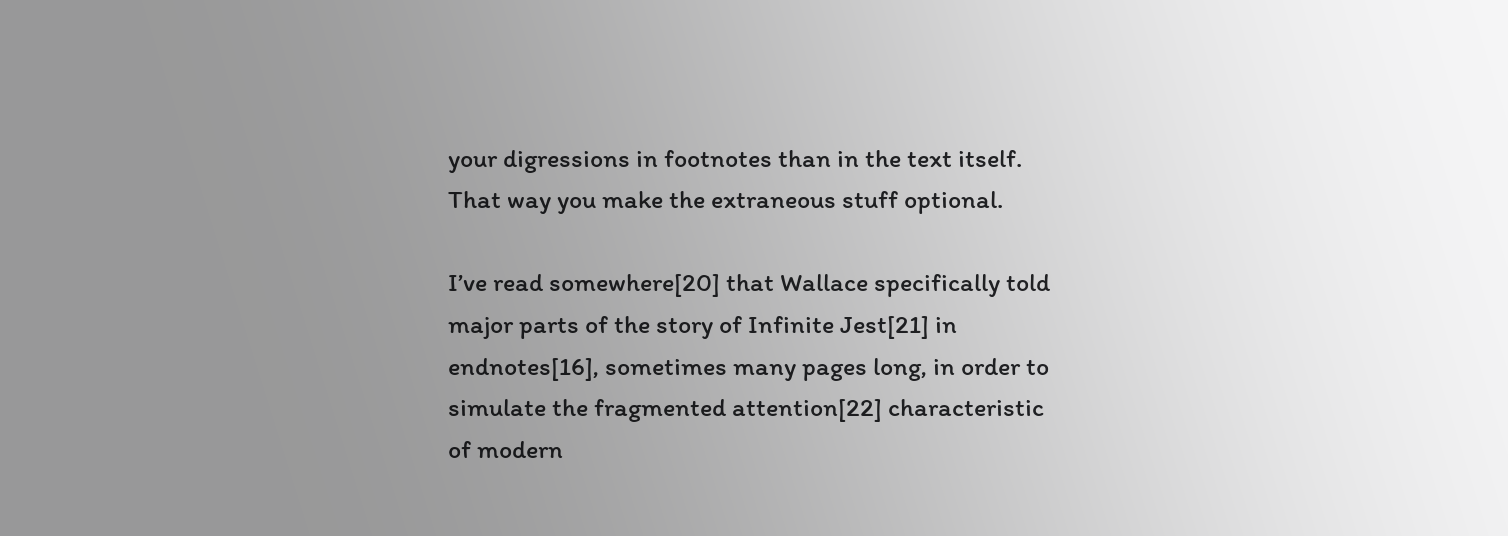your digressions in footnotes than in the text itself. That way you make the extraneous stuff optional.

I’ve read somewhere[20] that Wallace specifically told major parts of the story of Infinite Jest[21] in endnotes[16], sometimes many pages long, in order to simulate the fragmented attention[22] characteristic of modern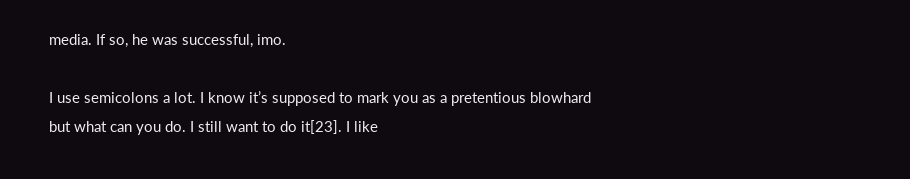media. If so, he was successful, imo.

I use semicolons a lot. I know it’s supposed to mark you as a pretentious blowhard but what can you do. I still want to do it[23]. I like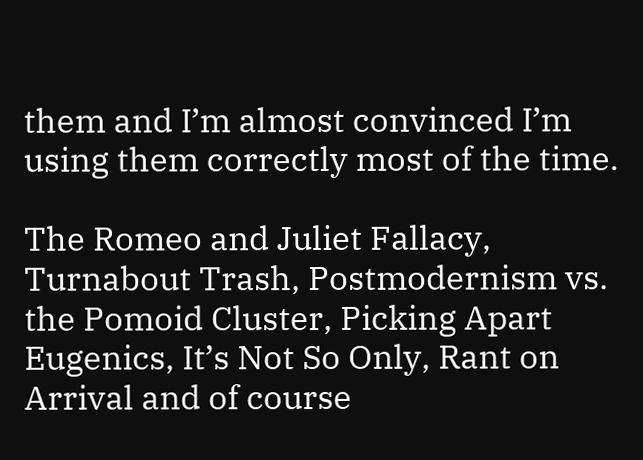them and I’m almost convinced I’m using them correctly most of the time.

The Romeo and Juliet Fallacy, Turnabout Trash, Postmodernism vs. the Pomoid Cluster, Picking Apart Eugenics, It’s Not So Only, Rant on Arrival and of course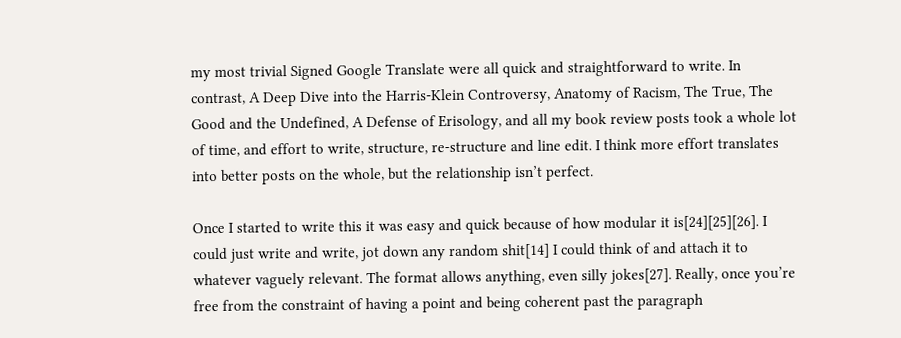my most trivial Signed Google Translate were all quick and straightforward to write. In contrast, A Deep Dive into the Harris-Klein Controversy, Anatomy of Racism, The True, The Good and the Undefined, A Defense of Erisology, and all my book review posts took a whole lot of time, and effort to write, structure, re-structure and line edit. I think more effort translates into better posts on the whole, but the relationship isn’t perfect.

Once I started to write this it was easy and quick because of how modular it is[24][25][26]. I could just write and write, jot down any random shit[14] I could think of and attach it to whatever vaguely relevant. The format allows anything, even silly jokes[27]. Really, once you’re free from the constraint of having a point and being coherent past the paragraph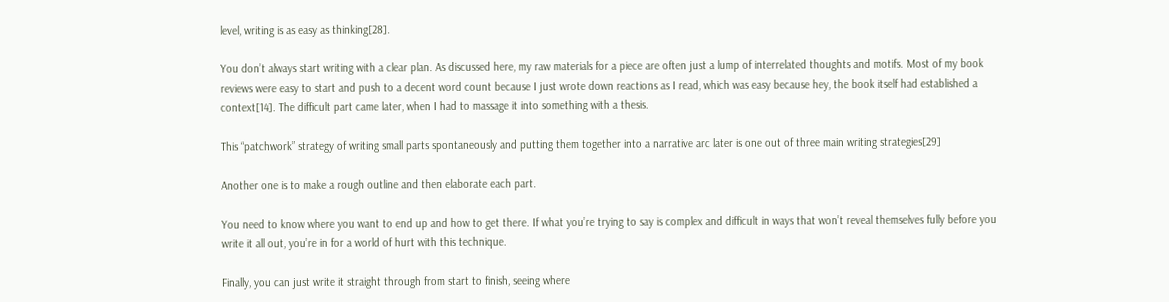level, writing is as easy as thinking[28].

You don’t always start writing with a clear plan. As discussed here, my raw materials for a piece are often just a lump of interrelated thoughts and motifs. Most of my book reviews were easy to start and push to a decent word count because I just wrote down reactions as I read, which was easy because hey, the book itself had established a context[14]. The difficult part came later, when I had to massage it into something with a thesis.

This “patchwork” strategy of writing small parts spontaneously and putting them together into a narrative arc later is one out of three main writing strategies[29]

Another one is to make a rough outline and then elaborate each part.

You need to know where you want to end up and how to get there. If what you’re trying to say is complex and difficult in ways that won’t reveal themselves fully before you write it all out, you’re in for a world of hurt with this technique.

Finally, you can just write it straight through from start to finish, seeing where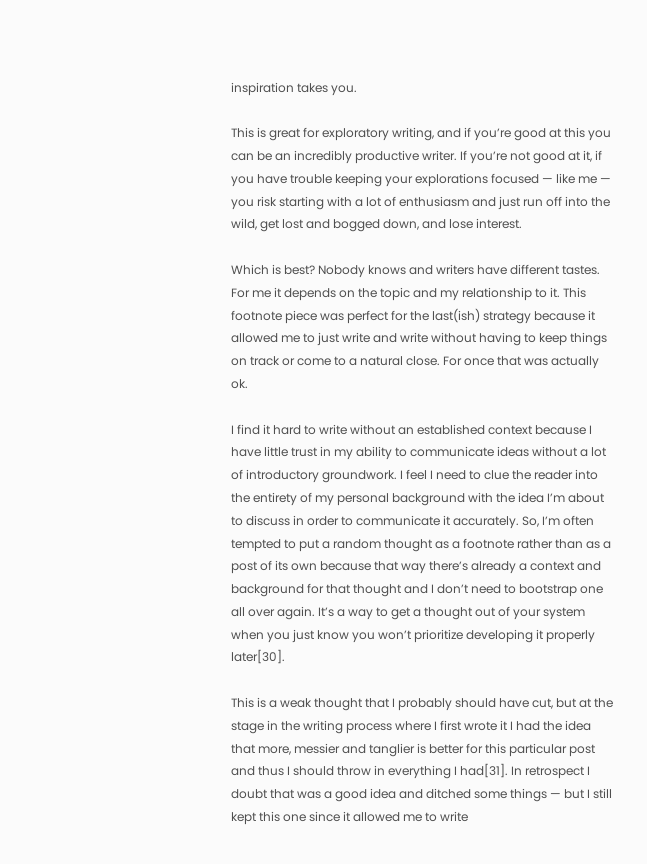inspiration takes you.

This is great for exploratory writing, and if you’re good at this you can be an incredibly productive writer. If you’re not good at it, if you have trouble keeping your explorations focused — like me — you risk starting with a lot of enthusiasm and just run off into the wild, get lost and bogged down, and lose interest.

Which is best? Nobody knows and writers have different tastes. For me it depends on the topic and my relationship to it. This footnote piece was perfect for the last(ish) strategy because it allowed me to just write and write without having to keep things on track or come to a natural close. For once that was actually ok.

I find it hard to write without an established context because I have little trust in my ability to communicate ideas without a lot of introductory groundwork. I feel I need to clue the reader into the entirety of my personal background with the idea I’m about to discuss in order to communicate it accurately. So, I’m often tempted to put a random thought as a footnote rather than as a post of its own because that way there’s already a context and background for that thought and I don’t need to bootstrap one all over again. It’s a way to get a thought out of your system when you just know you won’t prioritize developing it properly later[30].

This is a weak thought that I probably should have cut, but at the stage in the writing process where I first wrote it I had the idea that more, messier and tanglier is better for this particular post and thus I should throw in everything I had[31]. In retrospect I doubt that was a good idea and ditched some things — but I still kept this one since it allowed me to write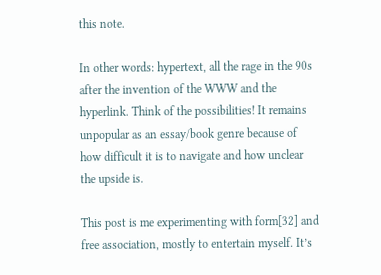this note.

In other words: hypertext, all the rage in the 90s after the invention of the WWW and the hyperlink. Think of the possibilities! It remains unpopular as an essay/book genre because of how difficult it is to navigate and how unclear the upside is.

This post is me experimenting with form[32] and free association, mostly to entertain myself. It’s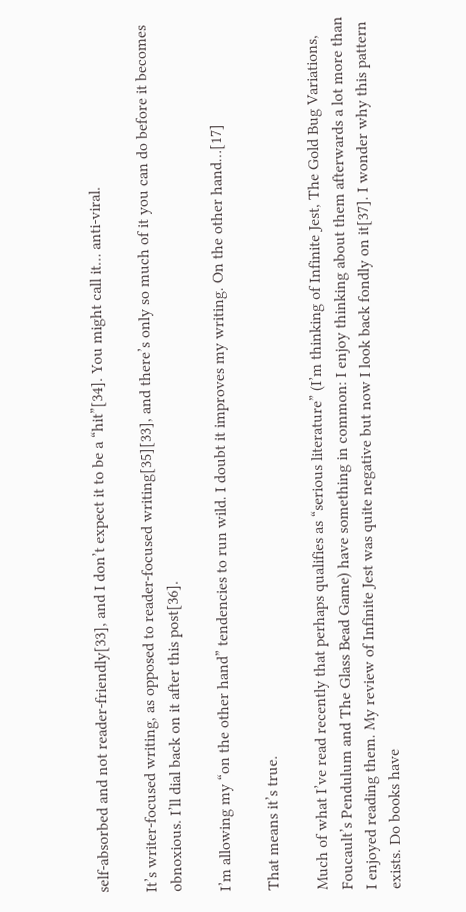self-absorbed and not reader-friendly[33], and I don’t expect it to be a “hit”[34]. You might call it… anti-viral.

It’s writer-focused writing, as opposed to reader-focused writing[35][33], and there’s only so much of it you can do before it becomes obnoxious. I’ll dial back on it after this post[36].

I’m allowing my “on the other hand” tendencies to run wild. I doubt it improves my writing. On the other hand…[17]

That means it’s true.

Much of what I’ve read recently that perhaps qualifies as “serious literature” (I’m thinking of Infinite Jest, The Gold Bug Variations, Foucault’s Pendulum and The Glass Bead Game) have something in common: I enjoy thinking about them afterwards a lot more than I enjoyed reading them. My review of Infinite Jest was quite negative but now I look back fondly on it[37]. I wonder why this pattern exists. Do books have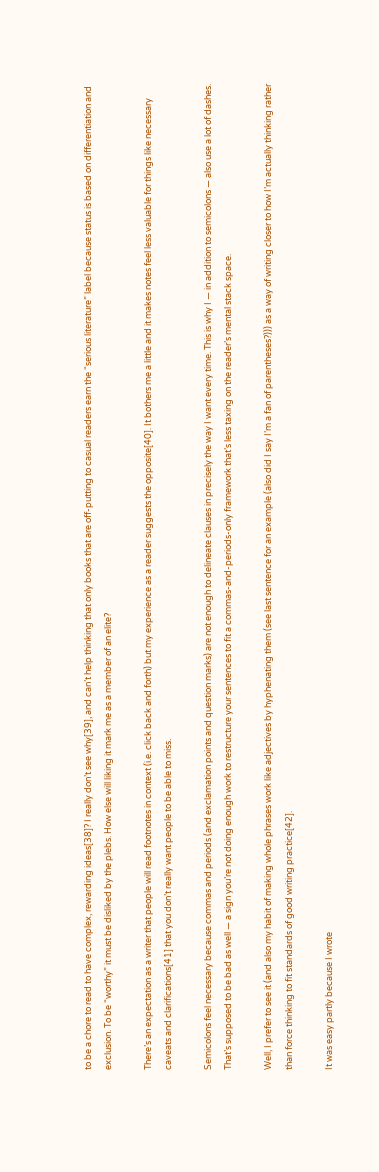to be a chore to read to have complex, rewarding ideas[38]? I really don’t see why[39], and can’t help thinking that only books that are off-putting to casual readers earn the “serious literature” label because status is based on differentiation and exclusion. To be “worthy” it must be disliked by the plebs. How else will liking it mark me as a member of an elite?

There’s an expectation as a writer that people will read footnotes in context (i.e. click back and forth) but my experience as a reader suggests the opposite[40]. It bothers me a little and it makes notes feel less valuable for things like necessary caveats and clarifications[41] that you don’t really want people to be able to miss.

Semicolons feel necessary because commas and periods (and exclamation points and question marks) are not enough to delineate clauses in precisely the way I want every time. This is why I — in addition to semicolons — also use a lot of dashes. That’s supposed to be bad as well — a sign you’re not doing enough work to restructure your sentences to fit a commas-and-periods-only framework that’s less taxing on the reader’s mental stack space.

Well, I prefer to see it (and also my habit of making whole phrases work like adjectives by hyphenating them (see last sentence for an example (also did I say I’m a fan of parentheses?))) as a way of writing closer to how I’m actually thinking rather than force thinking to fit standards of good writing practice[42].

It was easy partly because I wrote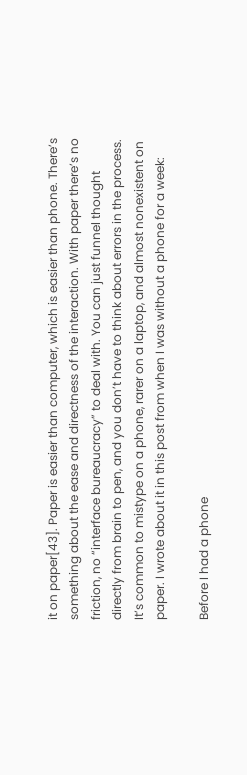it on paper[43]. Paper is easier than computer, which is easier than phone. There’s something about the ease and directness of the interaction. With paper there’s no friction, no “interface bureaucracy” to deal with. You can just funnel thought directly from brain to pen, and you don’t have to think about errors in the process. It’s common to mistype on a phone, rarer on a laptop, and almost nonexistent on paper. I wrote about it in this post from when I was without a phone for a week:

Before I had a phone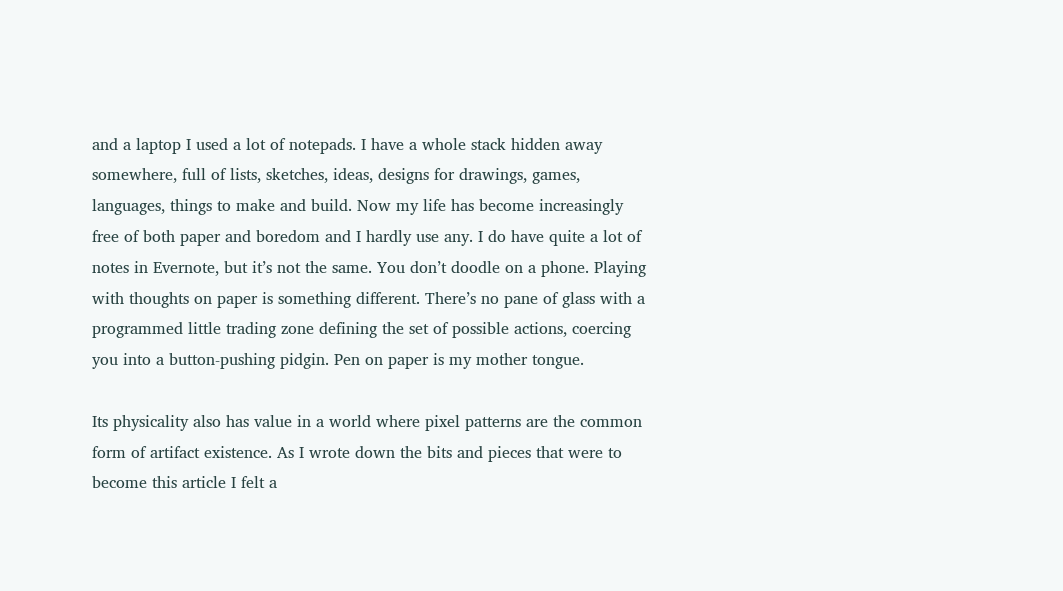and a laptop I used a lot of notepads. I have a whole stack hidden away somewhere, full of lists, sketches, ideas, designs for drawings, games, languages, things to make and build. Now my life has become increasingly free of both paper and boredom and I hardly use any. I do have quite a lot of notes in Evernote, but it’s not the same. You don’t doodle on a phone. Playing with thoughts on paper is something different. There’s no pane of glass with a programmed little trading zone defining the set of possible actions, coercing you into a button-pushing pidgin. Pen on paper is my mother tongue.

Its physicality also has value in a world where pixel patterns are the common form of artifact existence. As I wrote down the bits and pieces that were to become this article I felt a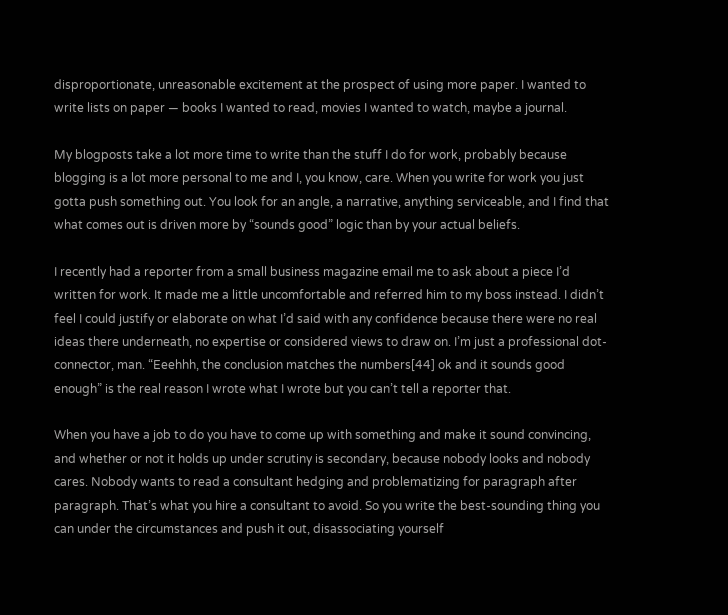disproportionate, unreasonable excitement at the prospect of using more paper. I wanted to write lists on paper — books I wanted to read, movies I wanted to watch, maybe a journal.

My blogposts take a lot more time to write than the stuff I do for work, probably because blogging is a lot more personal to me and I, you know, care. When you write for work you just gotta push something out. You look for an angle, a narrative, anything serviceable, and I find that what comes out is driven more by “sounds good” logic than by your actual beliefs.

I recently had a reporter from a small business magazine email me to ask about a piece I’d written for work. It made me a little uncomfortable and referred him to my boss instead. I didn’t feel I could justify or elaborate on what I’d said with any confidence because there were no real ideas there underneath, no expertise or considered views to draw on. I’m just a professional dot-connector, man. “Eeehhh, the conclusion matches the numbers[44] ok and it sounds good enough” is the real reason I wrote what I wrote but you can’t tell a reporter that.

When you have a job to do you have to come up with something and make it sound convincing, and whether or not it holds up under scrutiny is secondary, because nobody looks and nobody cares. Nobody wants to read a consultant hedging and problematizing for paragraph after paragraph. That’s what you hire a consultant to avoid. So you write the best-sounding thing you can under the circumstances and push it out, disassociating yourself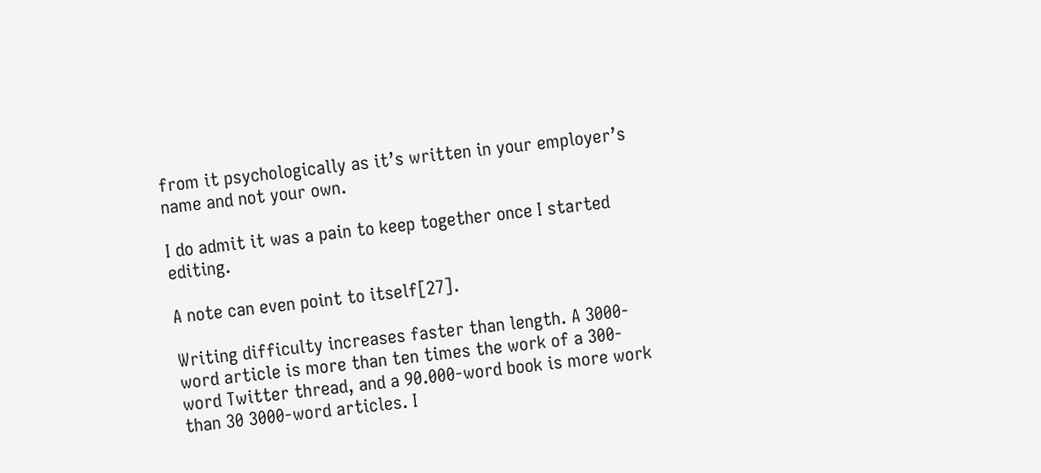from it psychologically as it’s written in your employer’s name and not your own.

I do admit it was a pain to keep together once I started editing.

A note can even point to itself[27].

Writing difficulty increases faster than length. A 3000-word article is more than ten times the work of a 300-word Twitter thread, and a 90.000-word book is more work than 30 3000-word articles. I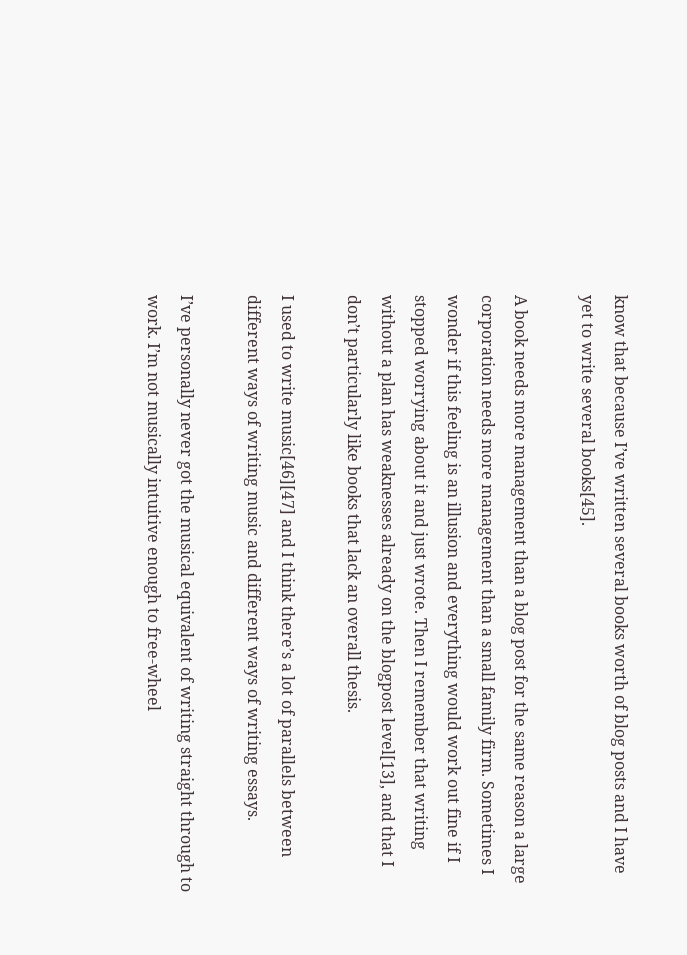know that because I’ve written several books worth of blog posts and I have yet to write several books[45].

A book needs more management than a blog post for the same reason a large corporation needs more management than a small family firm. Sometimes I wonder if this feeling is an illusion and everything would work out fine if I stopped worrying about it and just wrote. Then I remember that writing without a plan has weaknesses already on the blogpost level[13], and that I don’t particularly like books that lack an overall thesis.

I used to write music[46][47] and I think there’s a lot of parallels between different ways of writing music and different ways of writing essays.

I’ve personally never got the musical equivalent of writing straight through to work. I’m not musically intuitive enough to free-wheel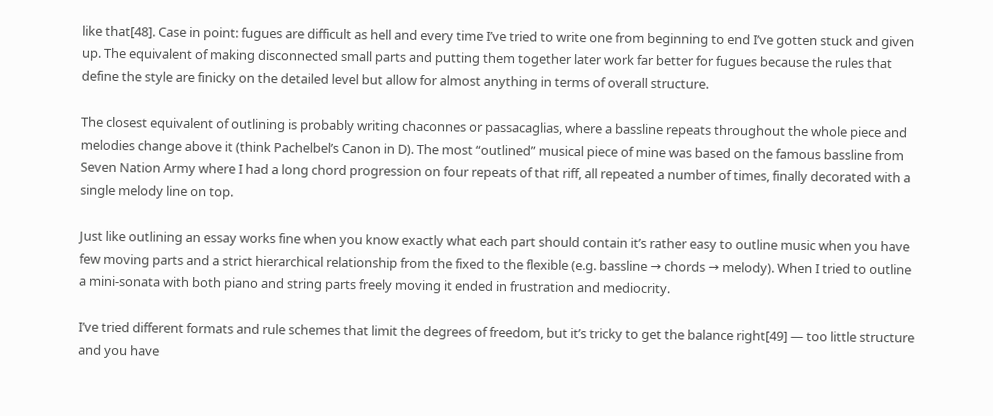like that[48]. Case in point: fugues are difficult as hell and every time I’ve tried to write one from beginning to end I’ve gotten stuck and given up. The equivalent of making disconnected small parts and putting them together later work far better for fugues because the rules that define the style are finicky on the detailed level but allow for almost anything in terms of overall structure.

The closest equivalent of outlining is probably writing chaconnes or passacaglias, where a bassline repeats throughout the whole piece and melodies change above it (think Pachelbel’s Canon in D). The most “outlined” musical piece of mine was based on the famous bassline from Seven Nation Army where I had a long chord progression on four repeats of that riff, all repeated a number of times, finally decorated with a single melody line on top.

Just like outlining an essay works fine when you know exactly what each part should contain it’s rather easy to outline music when you have few moving parts and a strict hierarchical relationship from the fixed to the flexible (e.g. bassline → chords → melody). When I tried to outline a mini-sonata with both piano and string parts freely moving it ended in frustration and mediocrity.

I’ve tried different formats and rule schemes that limit the degrees of freedom, but it’s tricky to get the balance right[49] — too little structure and you have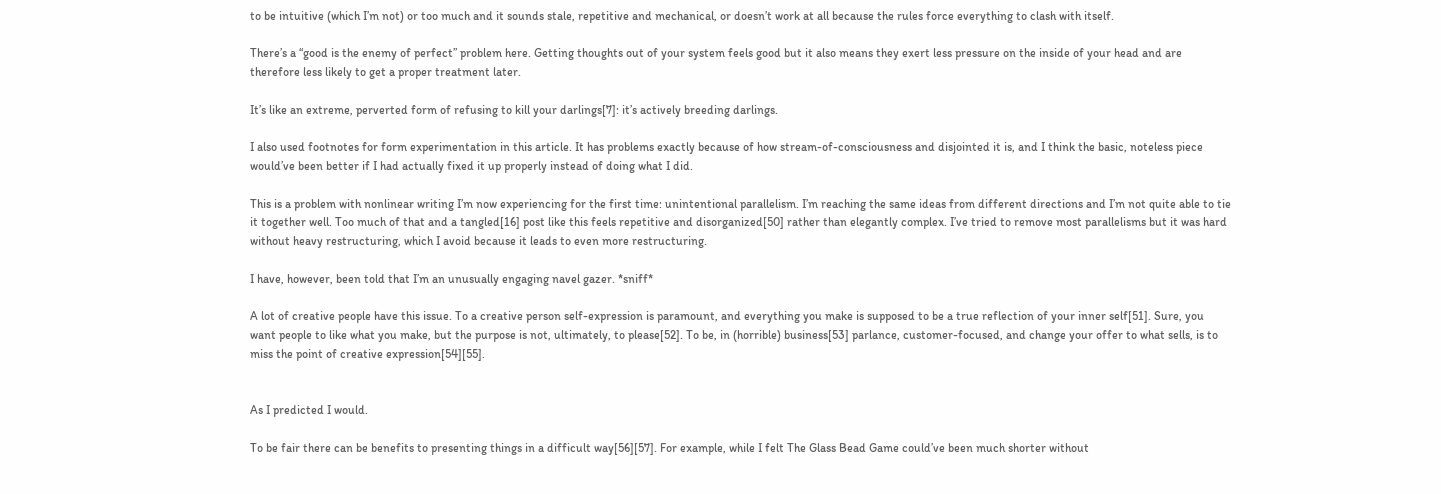to be intuitive (which I’m not) or too much and it sounds stale, repetitive and mechanical, or doesn’t work at all because the rules force everything to clash with itself.

There’s a “good is the enemy of perfect” problem here. Getting thoughts out of your system feels good but it also means they exert less pressure on the inside of your head and are therefore less likely to get a proper treatment later.

It’s like an extreme, perverted form of refusing to kill your darlings[7]: it’s actively breeding darlings.

I also used footnotes for form experimentation in this article. It has problems exactly because of how stream-of-consciousness and disjointed it is, and I think the basic, noteless piece would’ve been better if I had actually fixed it up properly instead of doing what I did.

This is a problem with nonlinear writing I’m now experiencing for the first time: unintentional parallelism. I’m reaching the same ideas from different directions and I’m not quite able to tie it together well. Too much of that and a tangled[16] post like this feels repetitive and disorganized[50] rather than elegantly complex. I’ve tried to remove most parallelisms but it was hard without heavy restructuring, which I avoid because it leads to even more restructuring.

I have, however, been told that I’m an unusually engaging navel gazer. *sniff*

A lot of creative people have this issue. To a creative person self-expression is paramount, and everything you make is supposed to be a true reflection of your inner self[51]. Sure, you want people to like what you make, but the purpose is not, ultimately, to please[52]. To be, in (horrible) business[53] parlance, customer-focused, and change your offer to what sells, is to miss the point of creative expression[54][55].


As I predicted I would.

To be fair there can be benefits to presenting things in a difficult way[56][57]. For example, while I felt The Glass Bead Game could’ve been much shorter without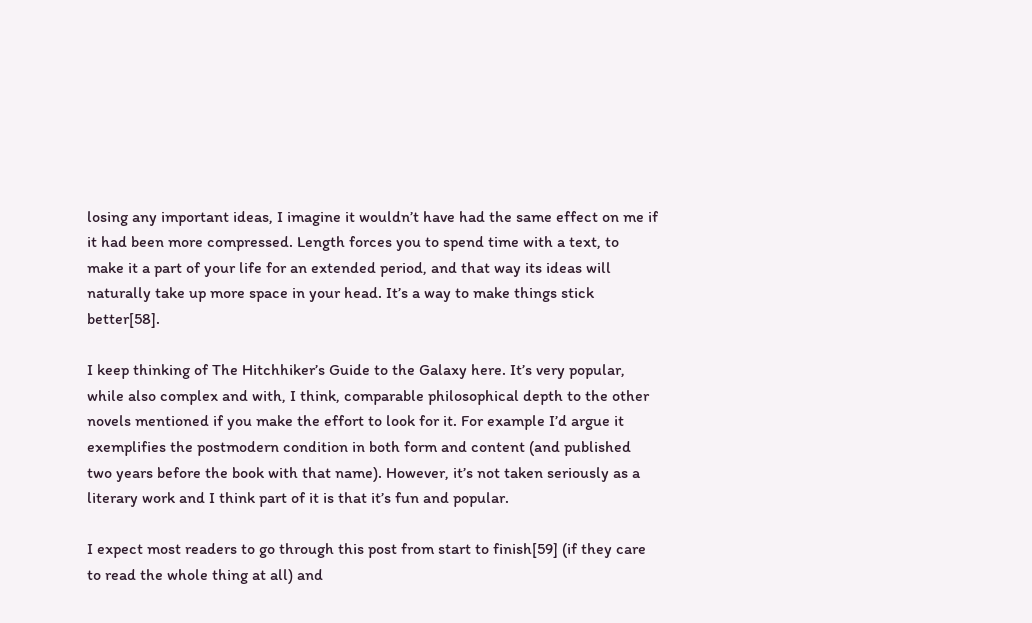losing any important ideas, I imagine it wouldn’t have had the same effect on me if it had been more compressed. Length forces you to spend time with a text, to make it a part of your life for an extended period, and that way its ideas will naturally take up more space in your head. It’s a way to make things stick better[58].

I keep thinking of The Hitchhiker’s Guide to the Galaxy here. It’s very popular, while also complex and with, I think, comparable philosophical depth to the other novels mentioned if you make the effort to look for it. For example I’d argue it exemplifies the postmodern condition in both form and content (and published two years before the book with that name). However, it’s not taken seriously as a literary work and I think part of it is that it’s fun and popular.

I expect most readers to go through this post from start to finish[59] (if they care to read the whole thing at all) and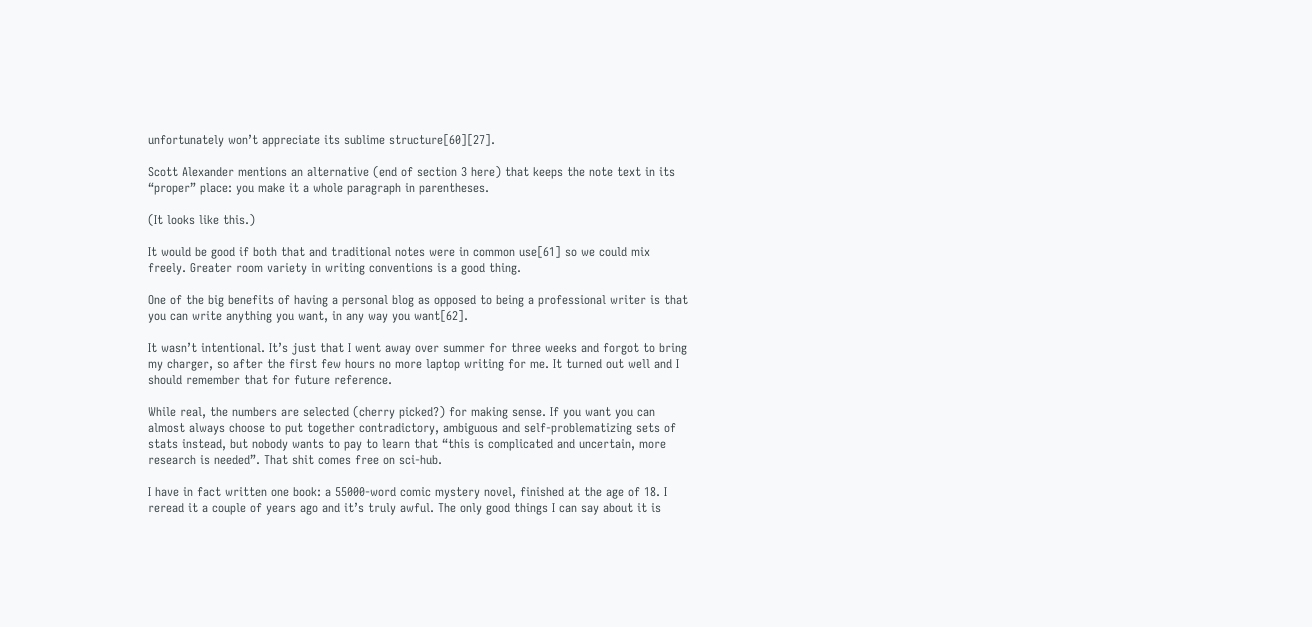unfortunately won’t appreciate its sublime structure[60][27].

Scott Alexander mentions an alternative (end of section 3 here) that keeps the note text in its “proper” place: you make it a whole paragraph in parentheses.

(It looks like this.)

It would be good if both that and traditional notes were in common use[61] so we could mix freely. Greater room variety in writing conventions is a good thing.

One of the big benefits of having a personal blog as opposed to being a professional writer is that you can write anything you want, in any way you want[62].

It wasn’t intentional. It’s just that I went away over summer for three weeks and forgot to bring my charger, so after the first few hours no more laptop writing for me. It turned out well and I should remember that for future reference.

While real, the numbers are selected (cherry picked?) for making sense. If you want you can almost always choose to put together contradictory, ambiguous and self-problematizing sets of stats instead, but nobody wants to pay to learn that “this is complicated and uncertain, more research is needed”. That shit comes free on sci-hub.

I have in fact written one book: a 55000-word comic mystery novel, finished at the age of 18. I reread it a couple of years ago and it’s truly awful. The only good things I can say about it is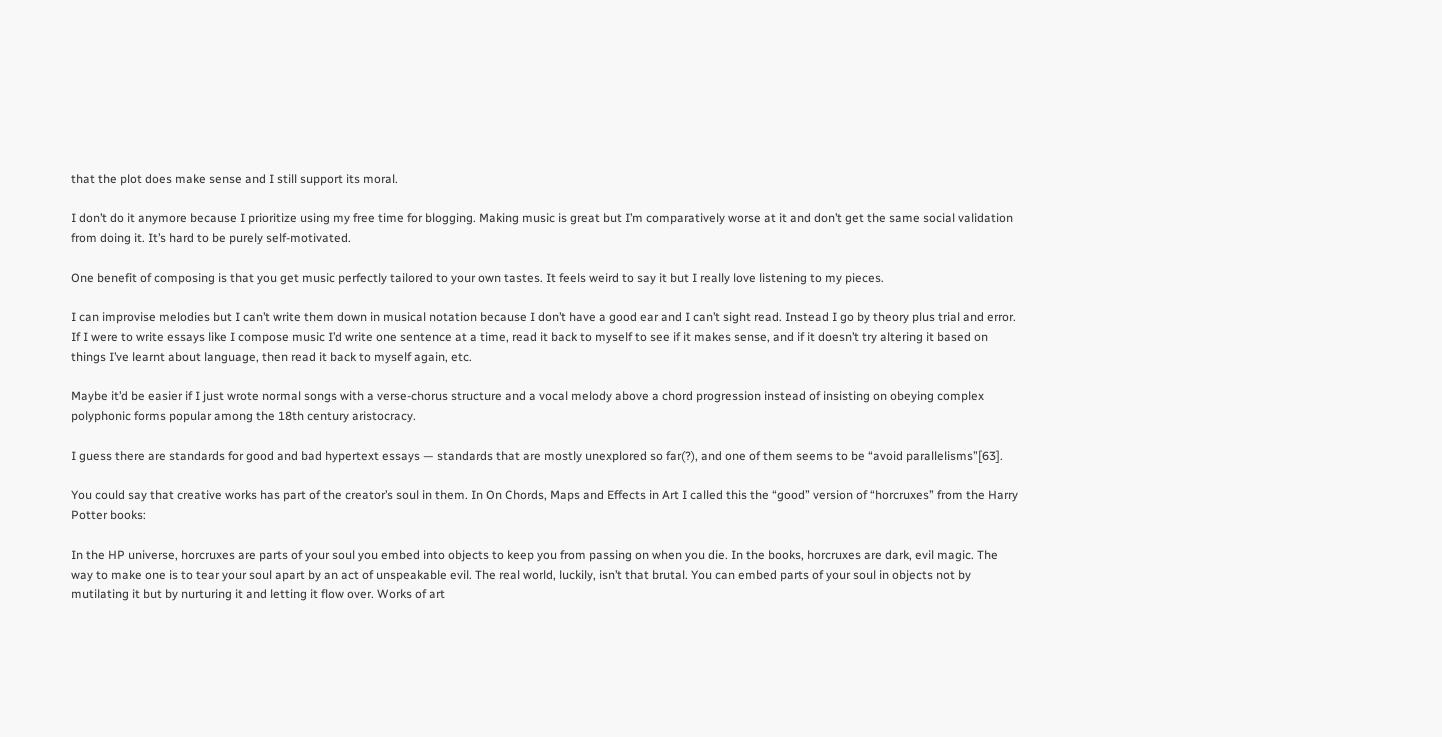that the plot does make sense and I still support its moral.

I don’t do it anymore because I prioritize using my free time for blogging. Making music is great but I’m comparatively worse at it and don’t get the same social validation from doing it. It’s hard to be purely self-motivated.

One benefit of composing is that you get music perfectly tailored to your own tastes. It feels weird to say it but I really love listening to my pieces.

I can improvise melodies but I can’t write them down in musical notation because I don’t have a good ear and I can’t sight read. Instead I go by theory plus trial and error. If I were to write essays like I compose music I’d write one sentence at a time, read it back to myself to see if it makes sense, and if it doesn’t try altering it based on things I’ve learnt about language, then read it back to myself again, etc.

Maybe it’d be easier if I just wrote normal songs with a verse-chorus structure and a vocal melody above a chord progression instead of insisting on obeying complex polyphonic forms popular among the 18th century aristocracy.

I guess there are standards for good and bad hypertext essays — standards that are mostly unexplored so far(?), and one of them seems to be “avoid parallelisms”[63].

You could say that creative works has part of the creator’s soul in them. In On Chords, Maps and Effects in Art I called this the “good” version of “horcruxes” from the Harry Potter books:

In the HP universe, horcruxes are parts of your soul you embed into objects to keep you from passing on when you die. In the books, horcruxes are dark, evil magic. The way to make one is to tear your soul apart by an act of unspeakable evil. The real world, luckily, isn’t that brutal. You can embed parts of your soul in objects not by mutilating it but by nurturing it and letting it flow over. Works of art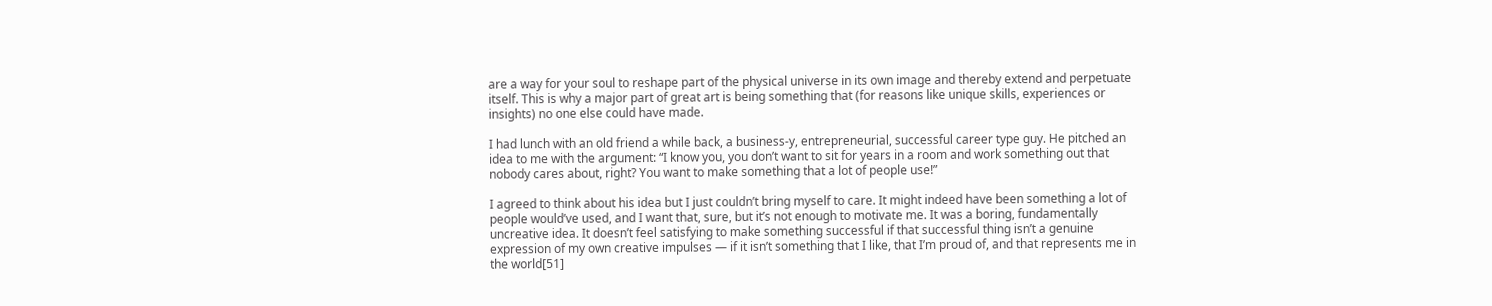are a way for your soul to reshape part of the physical universe in its own image and thereby extend and perpetuate itself. This is why a major part of great art is being something that (for reasons like unique skills, experiences or insights) no one else could have made.

I had lunch with an old friend a while back, a business-y, entrepreneurial, successful career type guy. He pitched an idea to me with the argument: “I know you, you don’t want to sit for years in a room and work something out that nobody cares about, right? You want to make something that a lot of people use!”

I agreed to think about his idea but I just couldn’t bring myself to care. It might indeed have been something a lot of people would’ve used, and I want that, sure, but it’s not enough to motivate me. It was a boring, fundamentally uncreative idea. It doesn’t feel satisfying to make something successful if that successful thing isn’t a genuine expression of my own creative impulses — if it isn’t something that I like, that I’m proud of, and that represents me in the world[51]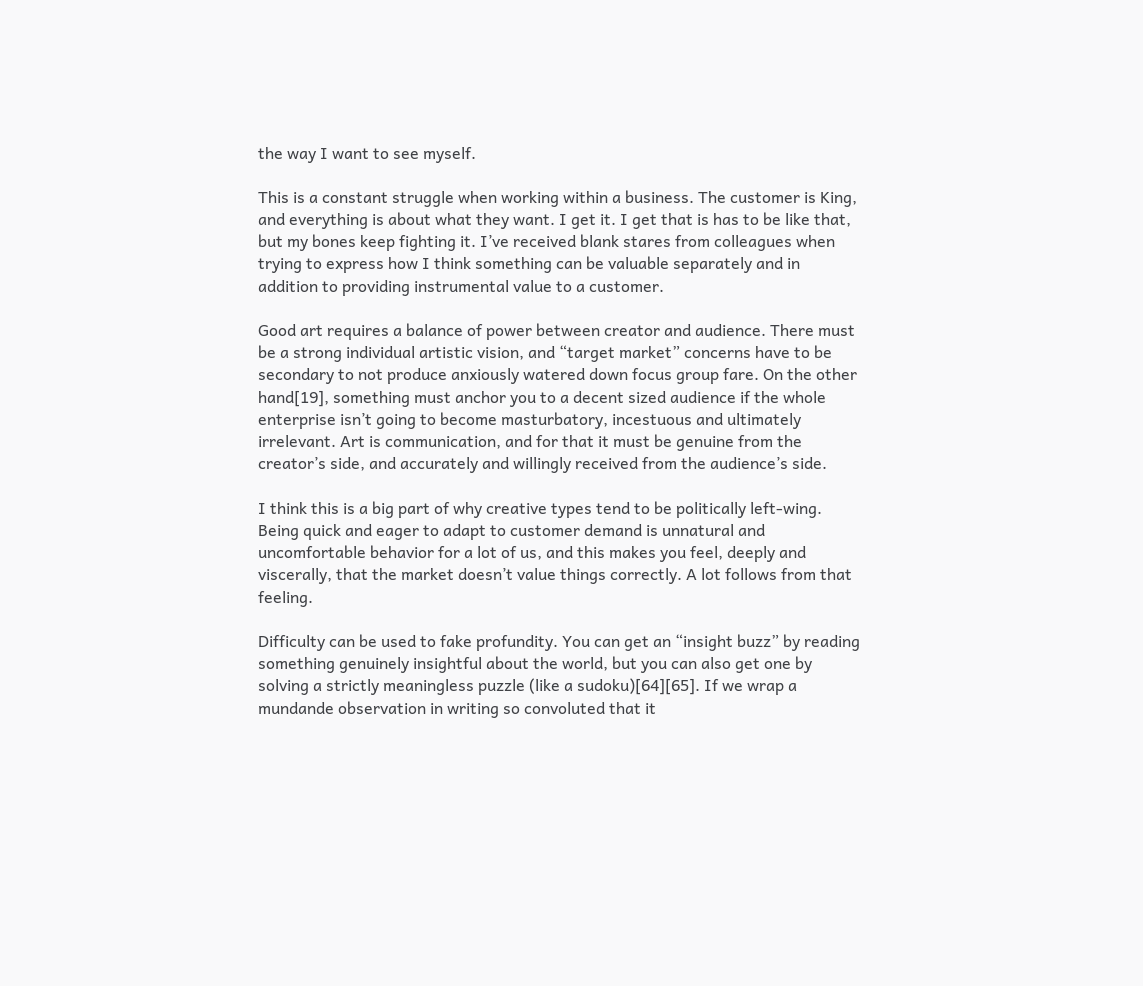the way I want to see myself.

This is a constant struggle when working within a business. The customer is King, and everything is about what they want. I get it. I get that is has to be like that, but my bones keep fighting it. I’ve received blank stares from colleagues when trying to express how I think something can be valuable separately and in addition to providing instrumental value to a customer.

Good art requires a balance of power between creator and audience. There must be a strong individual artistic vision, and “target market” concerns have to be secondary to not produce anxiously watered down focus group fare. On the other hand[19], something must anchor you to a decent sized audience if the whole enterprise isn’t going to become masturbatory, incestuous and ultimately irrelevant. Art is communication, and for that it must be genuine from the creator’s side, and accurately and willingly received from the audience’s side.

I think this is a big part of why creative types tend to be politically left-wing. Being quick and eager to adapt to customer demand is unnatural and uncomfortable behavior for a lot of us, and this makes you feel, deeply and viscerally, that the market doesn’t value things correctly. A lot follows from that feeling.

Difficulty can be used to fake profundity. You can get an “insight buzz” by reading something genuinely insightful about the world, but you can also get one by solving a strictly meaningless puzzle (like a sudoku)[64][65]. If we wrap a mundande observation in writing so convoluted that it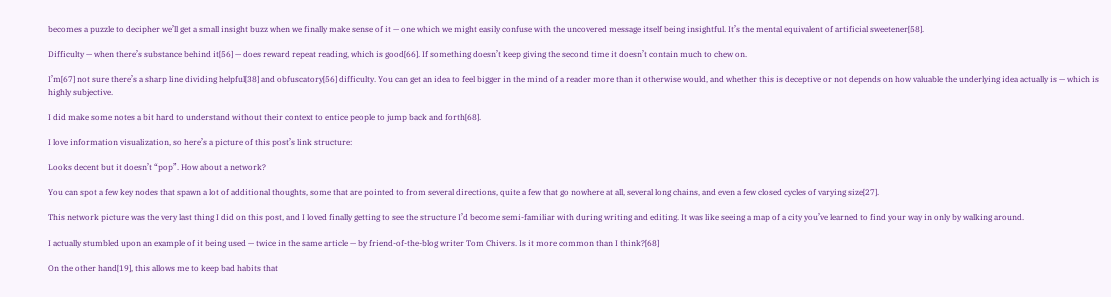becomes a puzzle to decipher we’ll get a small insight buzz when we finally make sense of it — one which we might easily confuse with the uncovered message itself being insightful. It’s the mental equivalent of artificial sweetener[58].

Difficulty — when there’s substance behind it[56] — does reward repeat reading, which is good[66]. If something doesn’t keep giving the second time it doesn’t contain much to chew on.

I’m[67] not sure there’s a sharp line dividing helpful[38] and obfuscatory[56] difficulty. You can get an idea to feel bigger in the mind of a reader more than it otherwise would, and whether this is deceptive or not depends on how valuable the underlying idea actually is — which is highly subjective.

I did make some notes a bit hard to understand without their context to entice people to jump back and forth[68].

I love information visualization, so here’s a picture of this post’s link structure:

Looks decent but it doesn’t “pop”. How about a network?

You can spot a few key nodes that spawn a lot of additional thoughts, some that are pointed to from several directions, quite a few that go nowhere at all, several long chains, and even a few closed cycles of varying size[27].

This network picture was the very last thing I did on this post, and I loved finally getting to see the structure I’d become semi-familiar with during writing and editing. It was like seeing a map of a city you’ve learned to find your way in only by walking around.

I actually stumbled upon an example of it being used — twice in the same article — by friend-of-the-blog writer Tom Chivers. Is it more common than I think?[68]

On the other hand[19], this allows me to keep bad habits that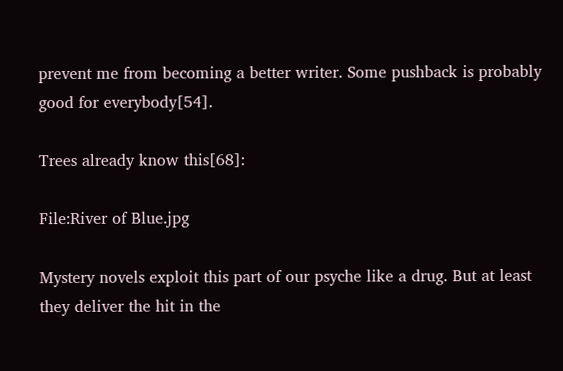prevent me from becoming a better writer. Some pushback is probably good for everybody[54].

Trees already know this[68]:

File:River of Blue.jpg

Mystery novels exploit this part of our psyche like a drug. But at least they deliver the hit in the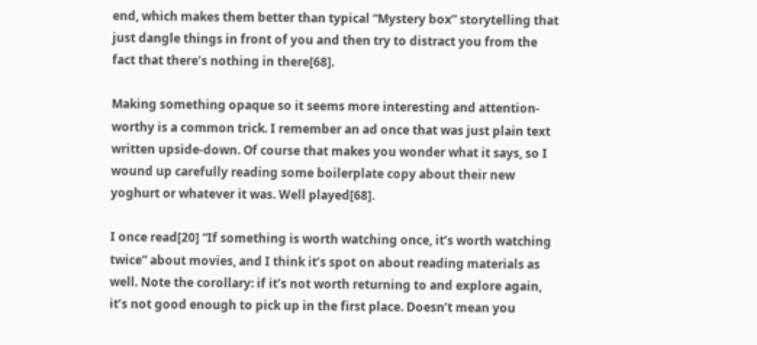end, which makes them better than typical “Mystery box” storytelling that just dangle things in front of you and then try to distract you from the fact that there’s nothing in there[68].

Making something opaque so it seems more interesting and attention-worthy is a common trick. I remember an ad once that was just plain text written upside-down. Of course that makes you wonder what it says, so I wound up carefully reading some boilerplate copy about their new yoghurt or whatever it was. Well played[68].

I once read[20] “If something is worth watching once, it’s worth watching twice” about movies, and I think it’s spot on about reading materials as well. Note the corollary: if it’s not worth returning to and explore again, it’s not good enough to pick up in the first place. Doesn’t mean you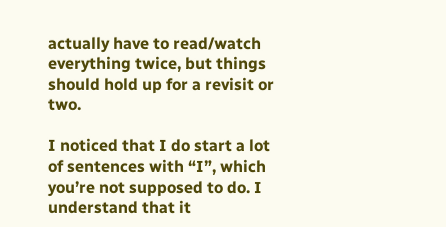actually have to read/watch everything twice, but things should hold up for a revisit or two.

I noticed that I do start a lot of sentences with “I”, which you’re not supposed to do. I understand that it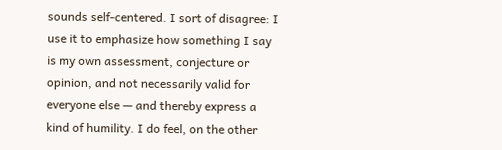sounds self-centered. I sort of disagree: I use it to emphasize how something I say is my own assessment, conjecture or opinion, and not necessarily valid for everyone else — and thereby express a kind of humility. I do feel, on the other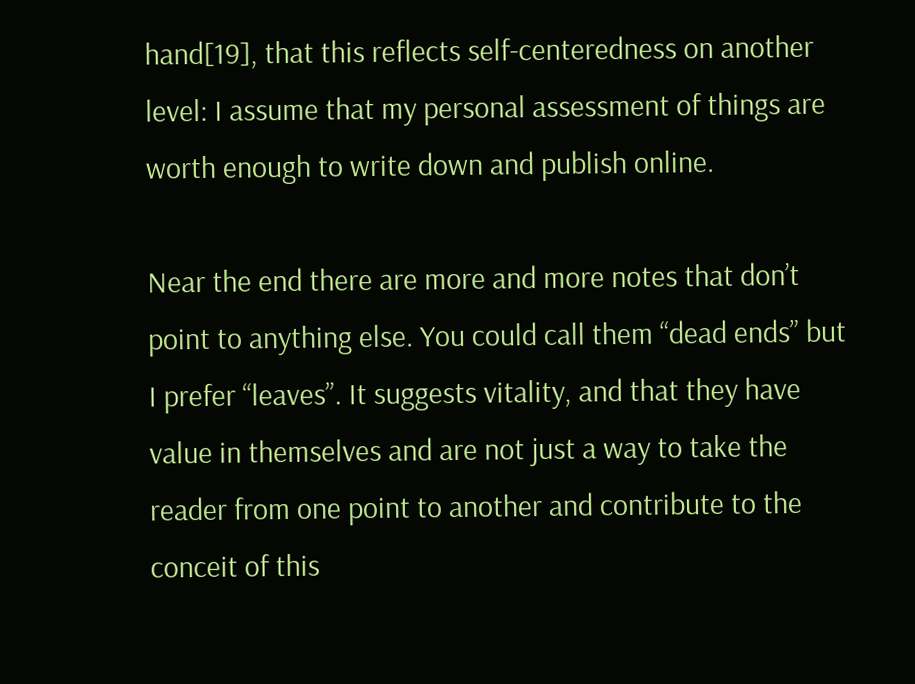hand[19], that this reflects self-centeredness on another level: I assume that my personal assessment of things are worth enough to write down and publish online.

Near the end there are more and more notes that don’t point to anything else. You could call them “dead ends” but I prefer “leaves”. It suggests vitality, and that they have value in themselves and are not just a way to take the reader from one point to another and contribute to the conceit of this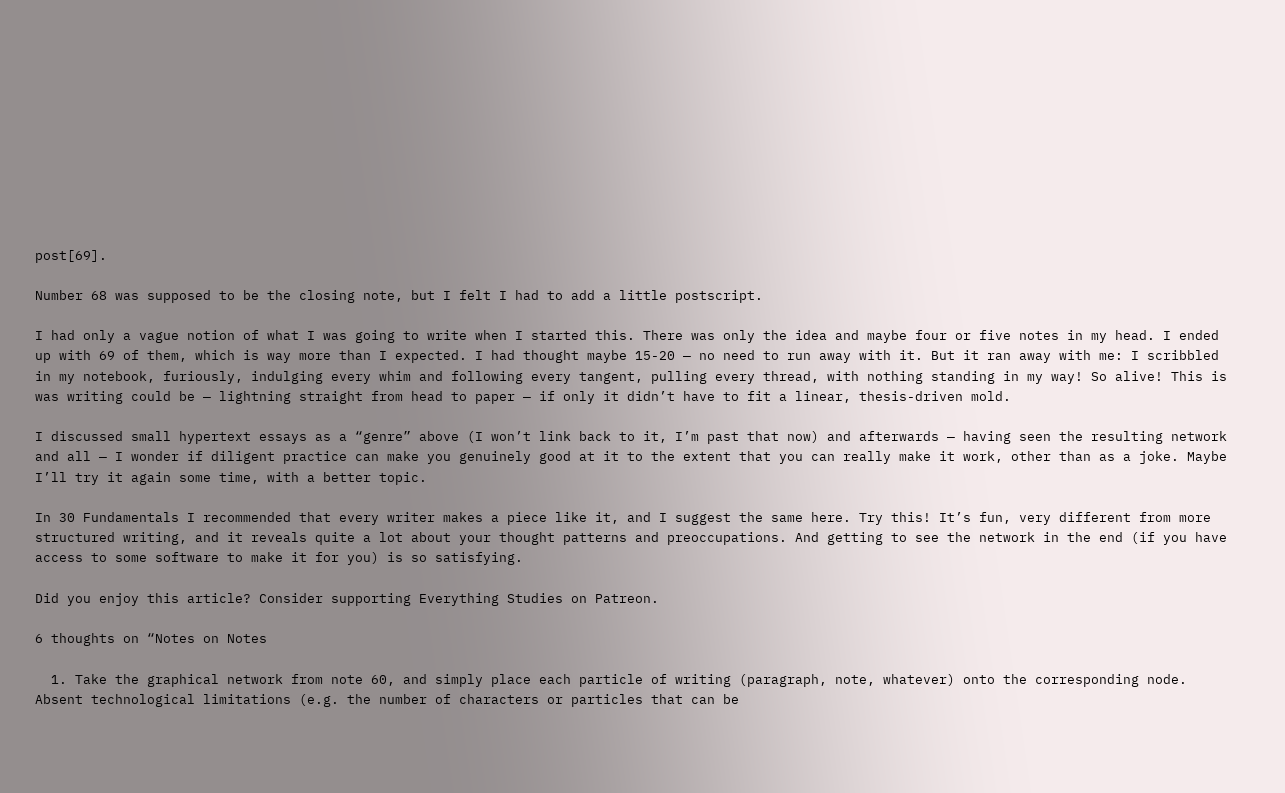post[69].

Number 68 was supposed to be the closing note, but I felt I had to add a little postscript.

I had only a vague notion of what I was going to write when I started this. There was only the idea and maybe four or five notes in my head. I ended up with 69 of them, which is way more than I expected. I had thought maybe 15-20 — no need to run away with it. But it ran away with me: I scribbled in my notebook, furiously, indulging every whim and following every tangent, pulling every thread, with nothing standing in my way! So alive! This is was writing could be — lightning straight from head to paper — if only it didn’t have to fit a linear, thesis-driven mold.

I discussed small hypertext essays as a “genre” above (I won’t link back to it, I’m past that now) and afterwards — having seen the resulting network and all — I wonder if diligent practice can make you genuinely good at it to the extent that you can really make it work, other than as a joke. Maybe I’ll try it again some time, with a better topic.

In 30 Fundamentals I recommended that every writer makes a piece like it, and I suggest the same here. Try this! It’s fun, very different from more structured writing, and it reveals quite a lot about your thought patterns and preoccupations. And getting to see the network in the end (if you have access to some software to make it for you) is so satisfying.

Did you enjoy this article? Consider supporting Everything Studies on Patreon.

6 thoughts on “Notes on Notes

  1. Take the graphical network from note 60, and simply place each particle of writing (paragraph, note, whatever) onto the corresponding node. Absent technological limitations (e.g. the number of characters or particles that can be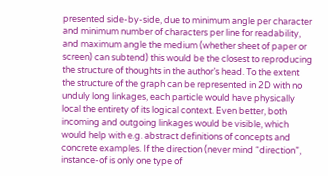presented side-by-side, due to minimum angle per character and minimum number of characters per line for readability, and maximum angle the medium (whether sheet of paper or screen) can subtend) this would be the closest to reproducing the structure of thoughts in the author’s head. To the extent the structure of the graph can be represented in 2D with no unduly long linkages, each particle would have physically local the entirety of its logical context. Even better, both incoming and outgoing linkages would be visible, which would help with e.g. abstract definitions of concepts and concrete examples. If the direction (never mind “direction”, instance-of is only one type of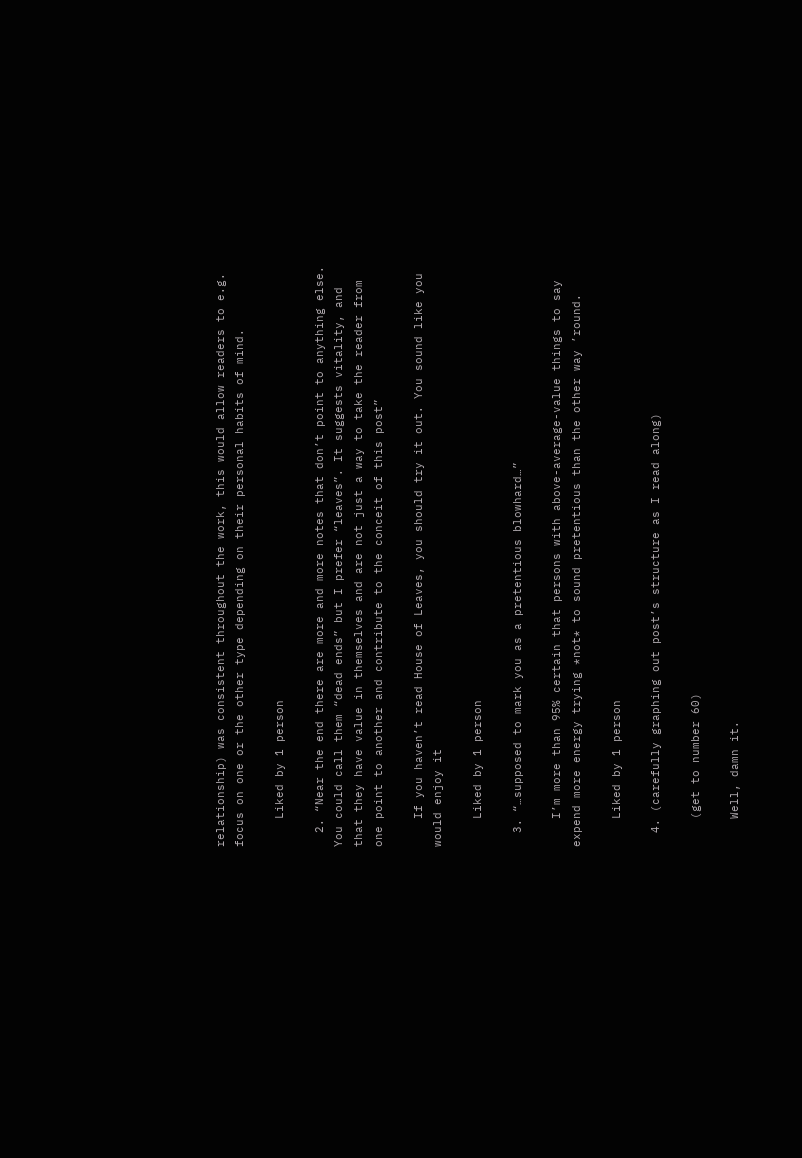relationship) was consistent throughout the work, this would allow readers to e.g. focus on one or the other type depending on their personal habits of mind.

    Liked by 1 person

  2. “Near the end there are more and more notes that don’t point to anything else. You could call them “dead ends” but I prefer “leaves”. It suggests vitality, and that they have value in themselves and are not just a way to take the reader from one point to another and contribute to the conceit of this post”

    If you haven’t read House of Leaves, you should try it out. You sound like you would enjoy it

    Liked by 1 person

  3. “…supposed to mark you as a pretentious blowhard…”

    I’m more than 95% certain that persons with above-average-value things to say expend more energy trying *not* to sound pretentious than the other way ’round.

    Liked by 1 person

  4. (carefully graphing out post’s structure as I read along)

    (get to number 60)

    Well, damn it.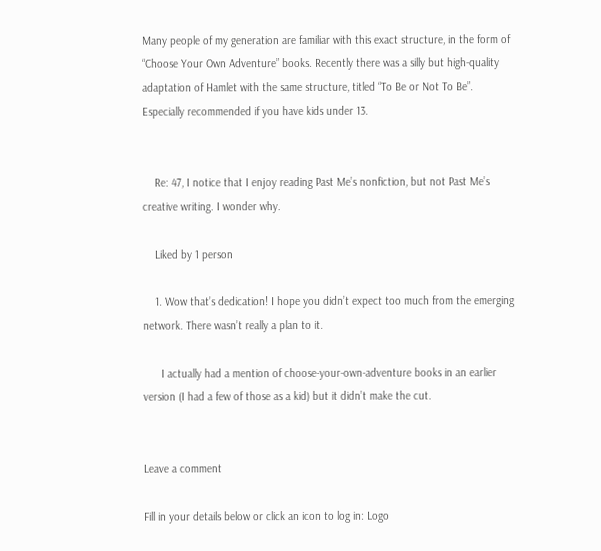Many people of my generation are familiar with this exact structure, in the form of “Choose Your Own Adventure” books. Recently there was a silly but high-quality adaptation of Hamlet with the same structure, titled “To Be or Not To Be”. Especially recommended if you have kids under 13.


    Re: 47, I notice that I enjoy reading Past Me’s nonfiction, but not Past Me’s creative writing. I wonder why.

    Liked by 1 person

    1. Wow that’s dedication! I hope you didn’t expect too much from the emerging network. There wasn’t really a plan to it.

      I actually had a mention of choose-your-own-adventure books in an earlier version (I had a few of those as a kid) but it didn’t make the cut.


Leave a comment

Fill in your details below or click an icon to log in: Logo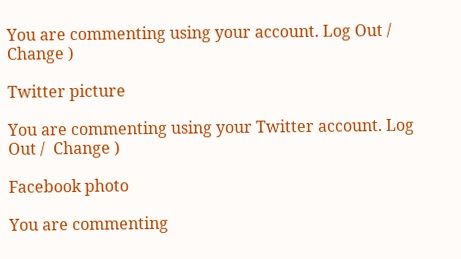You are commenting using your account. Log Out /  Change )

Twitter picture

You are commenting using your Twitter account. Log Out /  Change )

Facebook photo

You are commenting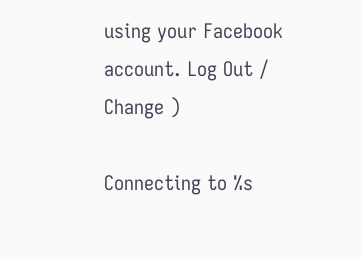using your Facebook account. Log Out /  Change )

Connecting to %s